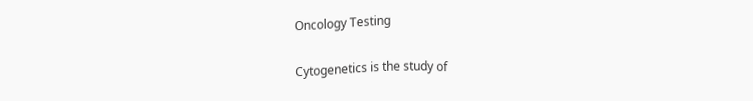Oncology Testing

Cytogenetics is the study of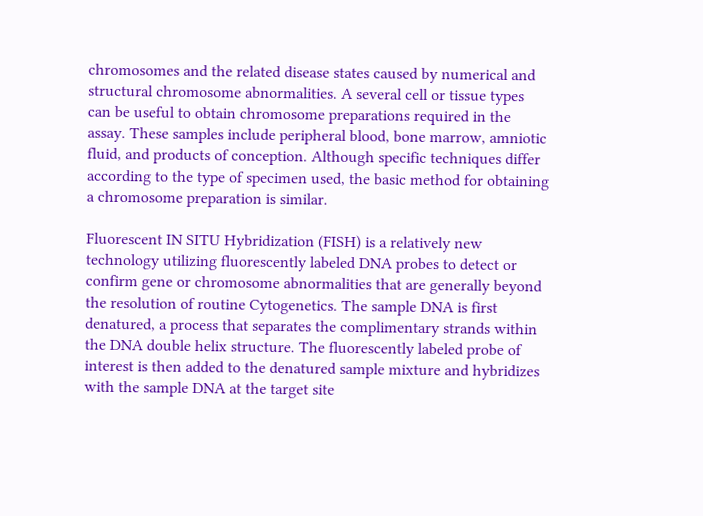chromosomes and the related disease states caused by numerical and structural chromosome abnormalities. A several cell or tissue types can be useful to obtain chromosome preparations required in the assay. These samples include peripheral blood, bone marrow, amniotic fluid, and products of conception. Although specific techniques differ according to the type of specimen used, the basic method for obtaining a chromosome preparation is similar.

Fluorescent IN SITU Hybridization (FISH) is a relatively new technology utilizing fluorescently labeled DNA probes to detect or confirm gene or chromosome abnormalities that are generally beyond the resolution of routine Cytogenetics. The sample DNA is first denatured, a process that separates the complimentary strands within the DNA double helix structure. The fluorescently labeled probe of interest is then added to the denatured sample mixture and hybridizes with the sample DNA at the target site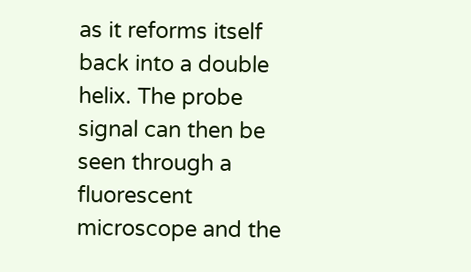as it reforms itself back into a double helix. The probe signal can then be seen through a fluorescent microscope and the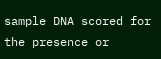sample DNA scored for the presence or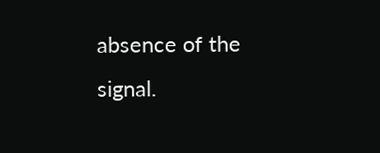absence of the signal.